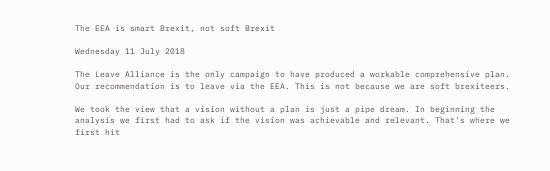The EEA is smart Brexit, not soft Brexit

Wednesday 11 July 2018

The Leave Alliance is the only campaign to have produced a workable comprehensive plan. Our recommendation is to leave via the EEA. This is not because we are soft brexiteers.

We took the view that a vision without a plan is just a pipe dream. In beginning the analysis we first had to ask if the vision was achievable and relevant. That's where we first hit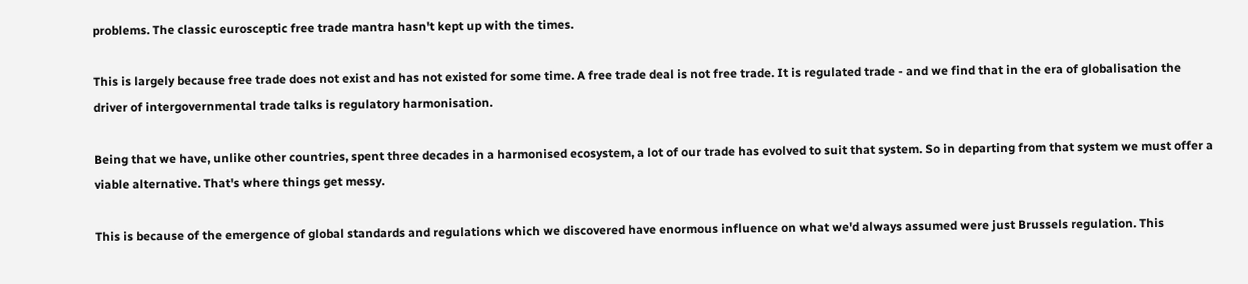problems. The classic eurosceptic free trade mantra hasn't kept up with the times.

This is largely because free trade does not exist and has not existed for some time. A free trade deal is not free trade. It is regulated trade - and we find that in the era of globalisation the driver of intergovernmental trade talks is regulatory harmonisation.

Being that we have, unlike other countries, spent three decades in a harmonised ecosystem, a lot of our trade has evolved to suit that system. So in departing from that system we must offer a viable alternative. That's where things get messy.

This is because of the emergence of global standards and regulations which we discovered have enormous influence on what we'd always assumed were just Brussels regulation. This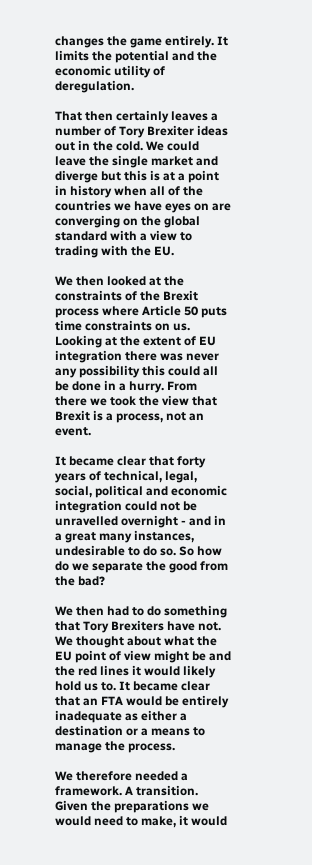changes the game entirely. It limits the potential and the economic utility of deregulation.

That then certainly leaves a number of Tory Brexiter ideas out in the cold. We could leave the single market and diverge but this is at a point in history when all of the countries we have eyes on are converging on the global standard with a view to trading with the EU.

We then looked at the constraints of the Brexit process where Article 50 puts time constraints on us. Looking at the extent of EU integration there was never any possibility this could all be done in a hurry. From there we took the view that Brexit is a process, not an event.

It became clear that forty years of technical, legal, social, political and economic integration could not be unravelled overnight - and in a great many instances, undesirable to do so. So how do we separate the good from the bad?

We then had to do something that Tory Brexiters have not. We thought about what the EU point of view might be and the red lines it would likely hold us to. It became clear that an FTA would be entirely inadequate as either a destination or a means to manage the process.

We therefore needed a framework. A transition. Given the preparations we would need to make, it would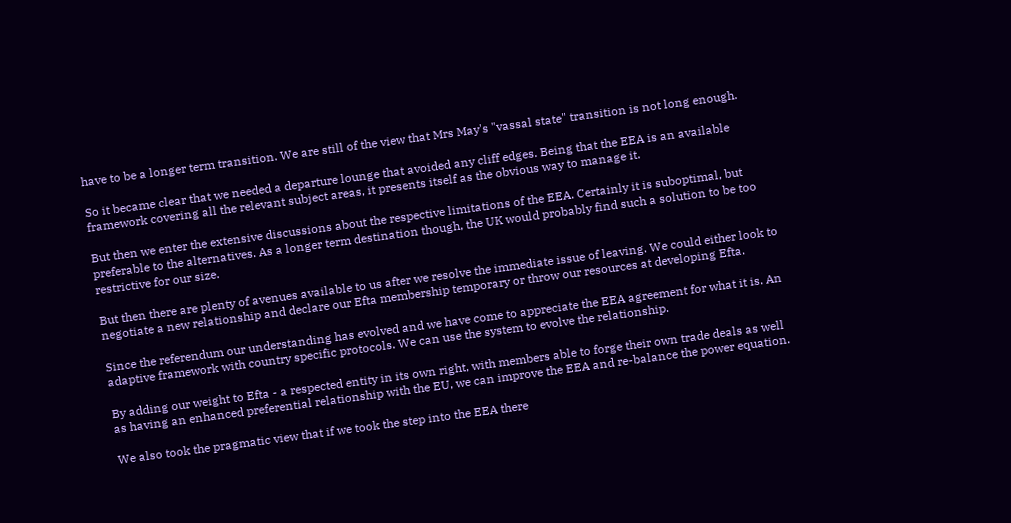have to be a longer term transition. We are still of the view that Mrs May's "vassal state" transition is not long enough.

So it became clear that we needed a departure lounge that avoided any cliff edges. Being that the EEA is an available framework covering all the relevant subject areas, it presents itself as the obvious way to manage it.

But then we enter the extensive discussions about the respective limitations of the EEA. Certainly it is suboptimal, but preferable to the alternatives. As a longer term destination though, the UK would probably find such a solution to be too restrictive for our size.

But then there are plenty of avenues available to us after we resolve the immediate issue of leaving. We could either look to negotiate a new relationship and declare our Efta membership temporary or throw our resources at developing Efta.

Since the referendum our understanding has evolved and we have come to appreciate the EEA agreement for what it is. An adaptive framework with country specific protocols. We can use the system to evolve the relationship.

By adding our weight to Efta - a respected entity in its own right, with members able to forge their own trade deals as well as having an enhanced preferential relationship with the EU, we can improve the EEA and re-balance the power equation.

We also took the pragmatic view that if we took the step into the EEA there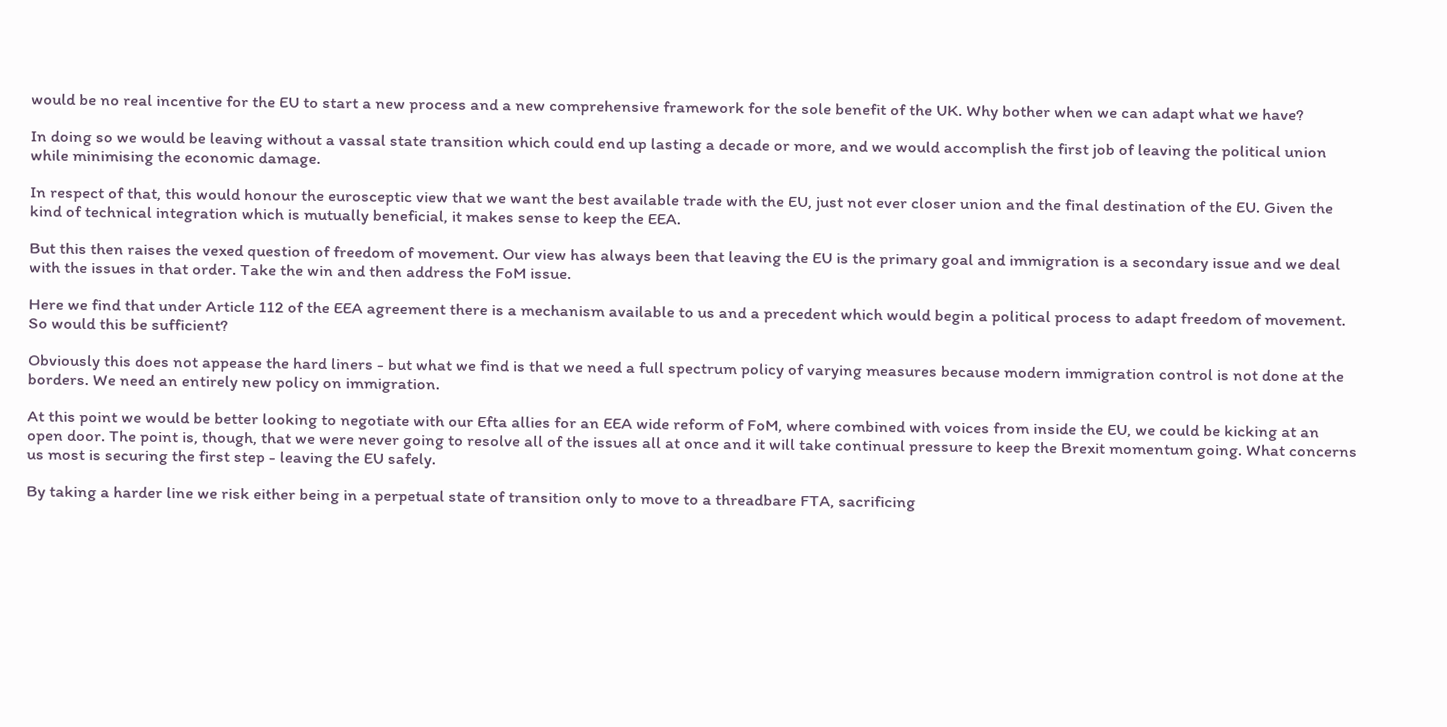would be no real incentive for the EU to start a new process and a new comprehensive framework for the sole benefit of the UK. Why bother when we can adapt what we have?

In doing so we would be leaving without a vassal state transition which could end up lasting a decade or more, and we would accomplish the first job of leaving the political union while minimising the economic damage.

In respect of that, this would honour the eurosceptic view that we want the best available trade with the EU, just not ever closer union and the final destination of the EU. Given the kind of technical integration which is mutually beneficial, it makes sense to keep the EEA.

But this then raises the vexed question of freedom of movement. Our view has always been that leaving the EU is the primary goal and immigration is a secondary issue and we deal with the issues in that order. Take the win and then address the FoM issue.

Here we find that under Article 112 of the EEA agreement there is a mechanism available to us and a precedent which would begin a political process to adapt freedom of movement. So would this be sufficient?

Obviously this does not appease the hard liners - but what we find is that we need a full spectrum policy of varying measures because modern immigration control is not done at the borders. We need an entirely new policy on immigration.

At this point we would be better looking to negotiate with our Efta allies for an EEA wide reform of FoM, where combined with voices from inside the EU, we could be kicking at an open door. The point is, though, that we were never going to resolve all of the issues all at once and it will take continual pressure to keep the Brexit momentum going. What concerns us most is securing the first step - leaving the EU safely.

By taking a harder line we risk either being in a perpetual state of transition only to move to a threadbare FTA, sacrificing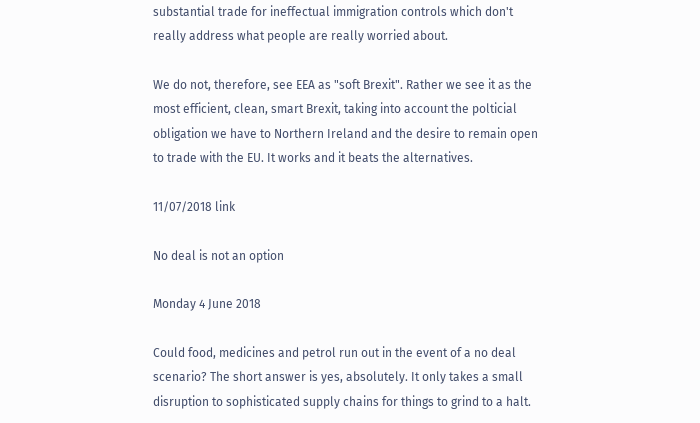substantial trade for ineffectual immigration controls which don't really address what people are really worried about.

We do not, therefore, see EEA as "soft Brexit". Rather we see it as the most efficient, clean, smart Brexit, taking into account the polticial obligation we have to Northern Ireland and the desire to remain open to trade with the EU. It works and it beats the alternatives.

11/07/2018 link

No deal is not an option

Monday 4 June 2018

Could food, medicines and petrol run out in the event of a no deal scenario? The short answer is yes, absolutely. It only takes a small disruption to sophisticated supply chains for things to grind to a halt.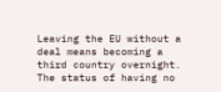Leaving the EU without a deal means becoming a third country overnight. The status of having no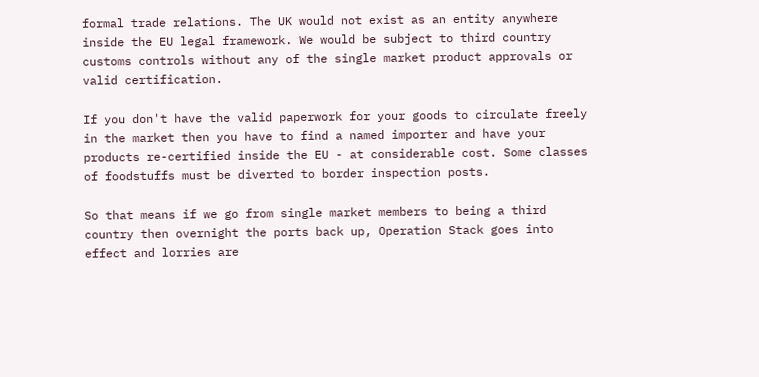formal trade relations. The UK would not exist as an entity anywhere inside the EU legal framework. We would be subject to third country customs controls without any of the single market product approvals or valid certification.

If you don't have the valid paperwork for your goods to circulate freely in the market then you have to find a named importer and have your products re-certified inside the EU - at considerable cost. Some classes of foodstuffs must be diverted to border inspection posts.

So that means if we go from single market members to being a third country then overnight the ports back up, Operation Stack goes into effect and lorries are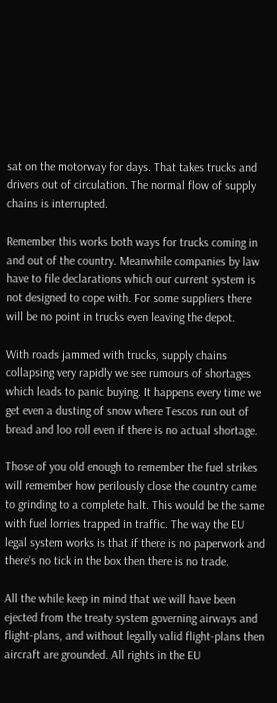sat on the motorway for days. That takes trucks and drivers out of circulation. The normal flow of supply chains is interrupted.

Remember this works both ways for trucks coming in and out of the country. Meanwhile companies by law have to file declarations which our current system is not designed to cope with. For some suppliers there will be no point in trucks even leaving the depot.

With roads jammed with trucks, supply chains collapsing very rapidly we see rumours of shortages which leads to panic buying. It happens every time we get even a dusting of snow where Tescos run out of bread and loo roll even if there is no actual shortage.

Those of you old enough to remember the fuel strikes will remember how perilously close the country came to grinding to a complete halt. This would be the same with fuel lorries trapped in traffic. The way the EU legal system works is that if there is no paperwork and there's no tick in the box then there is no trade.

All the while keep in mind that we will have been ejected from the treaty system governing airways and flight-plans, and without legally valid flight-plans then aircraft are grounded. All rights in the EU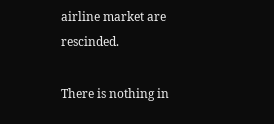airline market are rescinded.

There is nothing in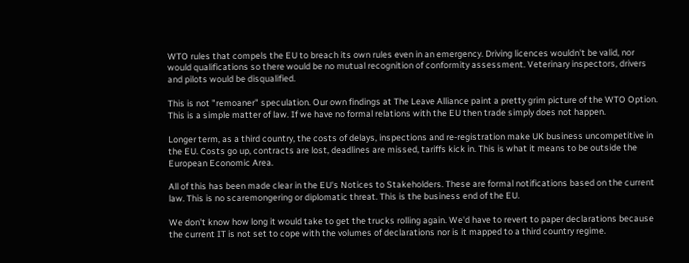WTO rules that compels the EU to breach its own rules even in an emergency. Driving licences wouldn't be valid, nor would qualifications so there would be no mutual recognition of conformity assessment. Veterinary inspectors, drivers and pilots would be disqualified.

This is not "remoaner" speculation. Our own findings at The Leave Alliance paint a pretty grim picture of the WTO Option. This is a simple matter of law. If we have no formal relations with the EU then trade simply does not happen.

Longer term, as a third country, the costs of delays, inspections and re-registration make UK business uncompetitive in the EU. Costs go up, contracts are lost, deadlines are missed, tariffs kick in. This is what it means to be outside the European Economic Area.

All of this has been made clear in the EU's Notices to Stakeholders. These are formal notifications based on the current law. This is no scaremongering or diplomatic threat. This is the business end of the EU.

We don't know how long it would take to get the trucks rolling again. We'd have to revert to paper declarations because the current IT is not set to cope with the volumes of declarations nor is it mapped to a third country regime.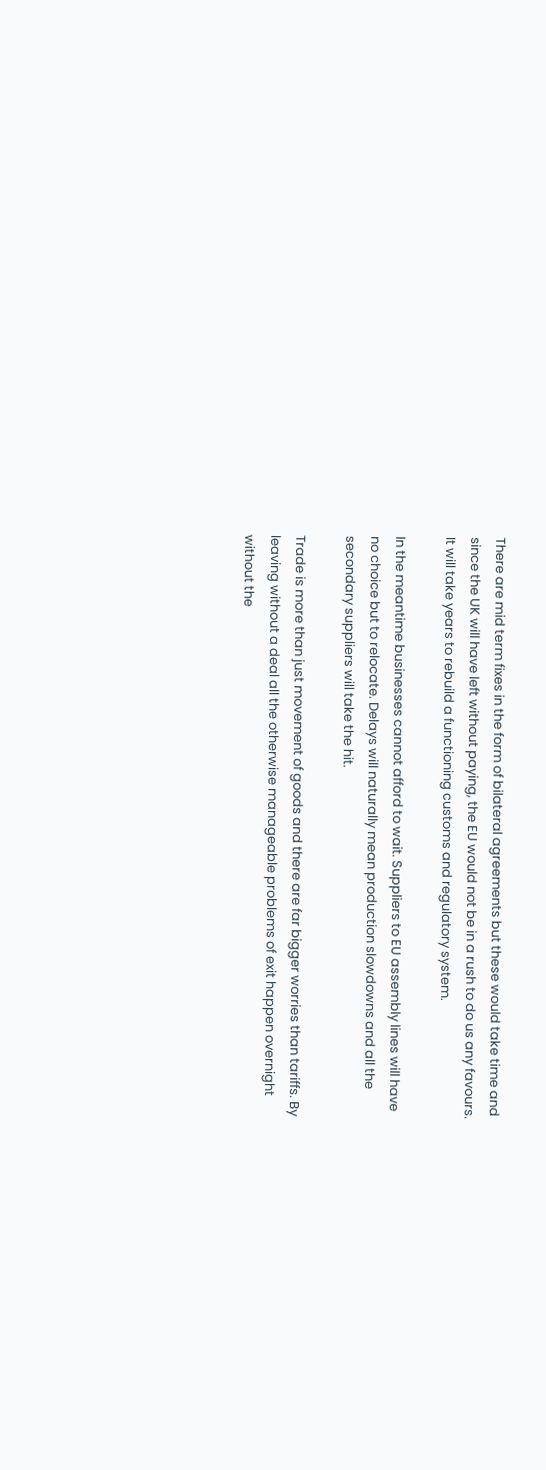There are mid term fixes in the form of bilateral agreements but these would take time and since the UK will have left without paying, the EU would not be in a rush to do us any favours. It will take years to rebuild a functioning customs and regulatory system.

In the meantime businesses cannot afford to wait. Suppliers to EU assembly lines will have no choice but to relocate. Delays will naturally mean production slowdowns and all the secondary suppliers will take the hit.

Trade is more than just movement of goods and there are far bigger worries than tariffs. By leaving without a deal all the otherwise manageable problems of exit happen overnight without the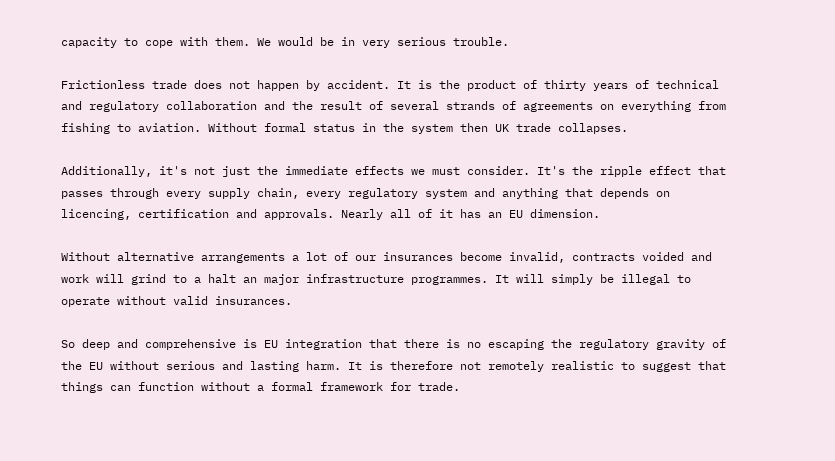capacity to cope with them. We would be in very serious trouble.

Frictionless trade does not happen by accident. It is the product of thirty years of technical and regulatory collaboration and the result of several strands of agreements on everything from fishing to aviation. Without formal status in the system then UK trade collapses.

Additionally, it's not just the immediate effects we must consider. It's the ripple effect that passes through every supply chain, every regulatory system and anything that depends on licencing, certification and approvals. Nearly all of it has an EU dimension.

Without alternative arrangements a lot of our insurances become invalid, contracts voided and work will grind to a halt an major infrastructure programmes. It will simply be illegal to operate without valid insurances.

So deep and comprehensive is EU integration that there is no escaping the regulatory gravity of the EU without serious and lasting harm. It is therefore not remotely realistic to suggest that things can function without a formal framework for trade.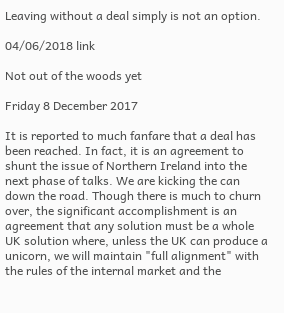Leaving without a deal simply is not an option.

04/06/2018 link

Not out of the woods yet

Friday 8 December 2017

It is reported to much fanfare that a deal has been reached. In fact, it is an agreement to shunt the issue of Northern Ireland into the next phase of talks. We are kicking the can down the road. Though there is much to churn over, the significant accomplishment is an agreement that any solution must be a whole UK solution where, unless the UK can produce a unicorn, we will maintain "full alignment" with the rules of the internal market and the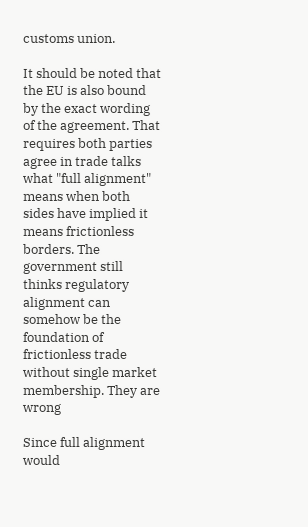customs union.

It should be noted that the EU is also bound by the exact wording of the agreement. That requires both parties agree in trade talks what "full alignment" means when both sides have implied it means frictionless borders. The government still thinks regulatory alignment can somehow be the foundation of frictionless trade without single market membership. They are wrong

Since full alignment would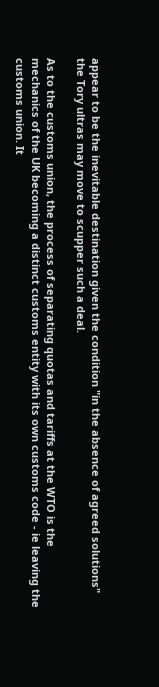appear to be the inevitable destination given the condition "in the absence of agreed solutions" the Tory ultras may move to scupper such a deal.

As to the customs union, the process of separating quotas and tariffs at the WTO is the mechanics of the UK becoming a distinct customs entity with its own customs code - ie leaving the customs union. It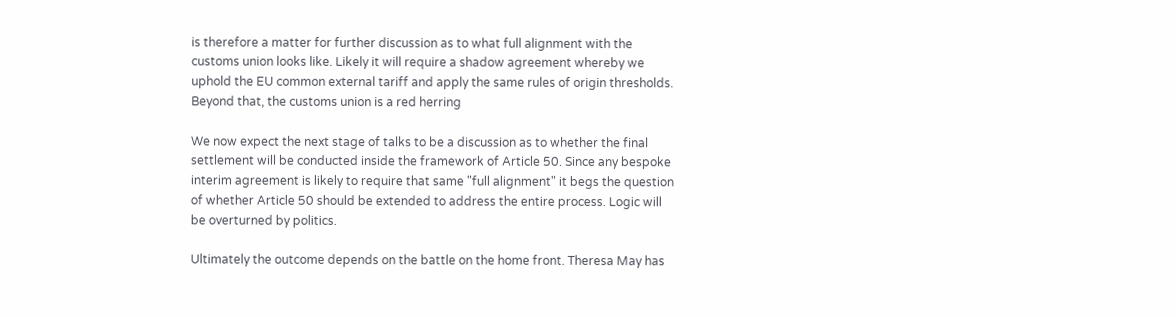is therefore a matter for further discussion as to what full alignment with the customs union looks like. Likely it will require a shadow agreement whereby we uphold the EU common external tariff and apply the same rules of origin thresholds. Beyond that, the customs union is a red herring

We now expect the next stage of talks to be a discussion as to whether the final settlement will be conducted inside the framework of Article 50. Since any bespoke interim agreement is likely to require that same "full alignment" it begs the question of whether Article 50 should be extended to address the entire process. Logic will be overturned by politics.

Ultimately the outcome depends on the battle on the home front. Theresa May has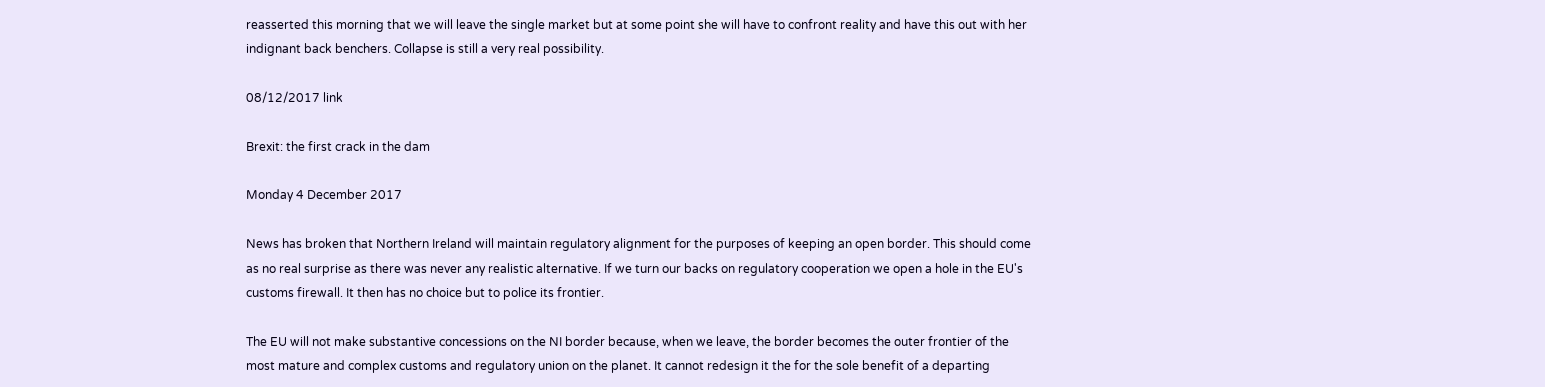reasserted this morning that we will leave the single market but at some point she will have to confront reality and have this out with her indignant back benchers. Collapse is still a very real possibility.

08/12/2017 link

Brexit: the first crack in the dam

Monday 4 December 2017

News has broken that Northern Ireland will maintain regulatory alignment for the purposes of keeping an open border. This should come as no real surprise as there was never any realistic alternative. If we turn our backs on regulatory cooperation we open a hole in the EU's customs firewall. It then has no choice but to police its frontier.

The EU will not make substantive concessions on the NI border because, when we leave, the border becomes the outer frontier of the most mature and complex customs and regulatory union on the planet. It cannot redesign it the for the sole benefit of a departing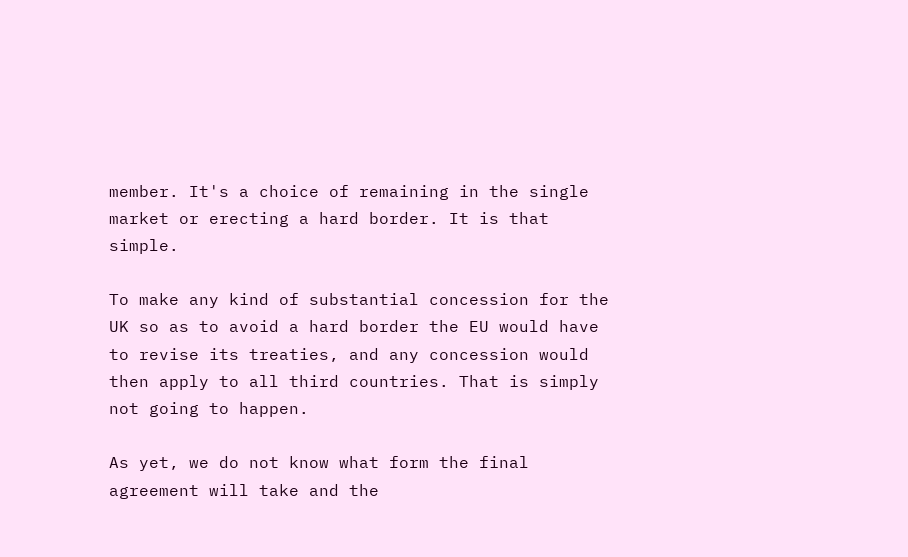member. It's a choice of remaining in the single market or erecting a hard border. It is that simple.

To make any kind of substantial concession for the UK so as to avoid a hard border the EU would have to revise its treaties, and any concession would then apply to all third countries. That is simply not going to happen.

As yet, we do not know what form the final agreement will take and the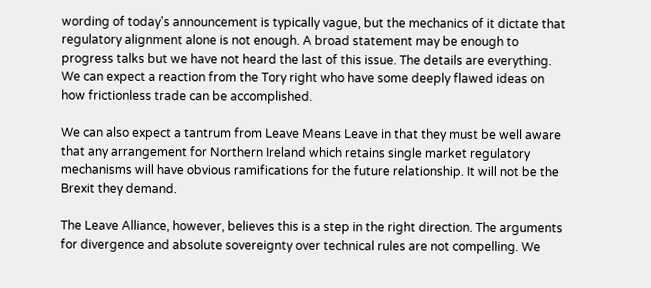wording of today's announcement is typically vague, but the mechanics of it dictate that regulatory alignment alone is not enough. A broad statement may be enough to progress talks but we have not heard the last of this issue. The details are everything. We can expect a reaction from the Tory right who have some deeply flawed ideas on how frictionless trade can be accomplished.

We can also expect a tantrum from Leave Means Leave in that they must be well aware that any arrangement for Northern Ireland which retains single market regulatory mechanisms will have obvious ramifications for the future relationship. It will not be the Brexit they demand.

The Leave Alliance, however, believes this is a step in the right direction. The arguments for divergence and absolute sovereignty over technical rules are not compelling. We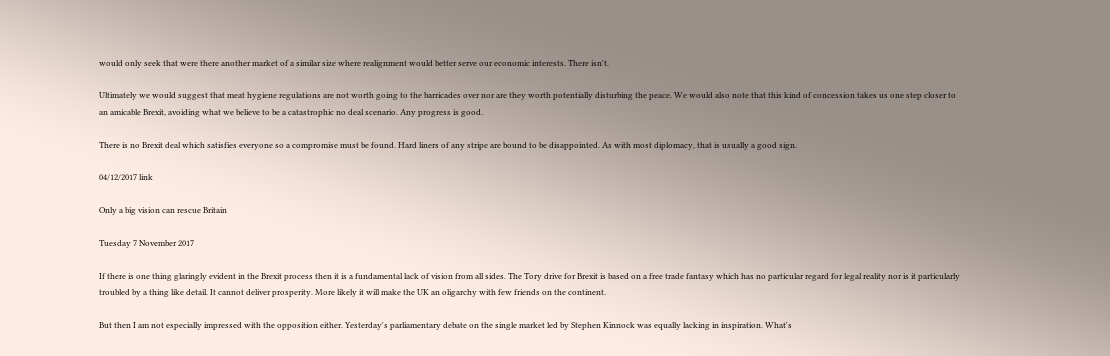would only seek that were there another market of a similar size where realignment would better serve our economic interests. There isn't.

Ultimately we would suggest that meat hygiene regulations are not worth going to the barricades over nor are they worth potentially disturbing the peace. We would also note that this kind of concession takes us one step closer to an amicable Brexit, avoiding what we believe to be a catastrophic no deal scenario. Any progress is good.

There is no Brexit deal which satisfies everyone so a compromise must be found. Hard liners of any stripe are bound to be disappointed. As with most diplomacy, that is usually a good sign.

04/12/2017 link

Only a big vision can rescue Britain

Tuesday 7 November 2017

If there is one thing glaringly evident in the Brexit process then it is a fundamental lack of vision from all sides. The Tory drive for Brexit is based on a free trade fantasy which has no particular regard for legal reality nor is it particularly troubled by a thing like detail. It cannot deliver prosperity. More likely it will make the UK an oligarchy with few friends on the continent.

But then I am not especially impressed with the opposition either. Yesterday's parliamentary debate on the single market led by Stephen Kinnock was equally lacking in inspiration. What's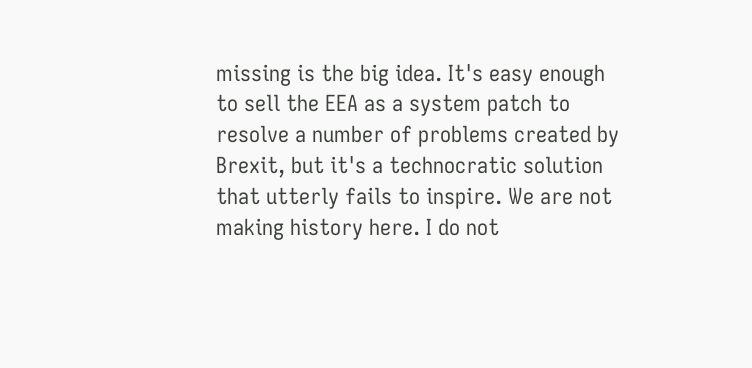missing is the big idea. It's easy enough to sell the EEA as a system patch to resolve a number of problems created by Brexit, but it's a technocratic solution that utterly fails to inspire. We are not making history here. I do not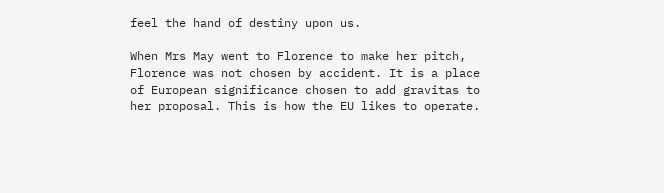feel the hand of destiny upon us.

When Mrs May went to Florence to make her pitch, Florence was not chosen by accident. It is a place of European significance chosen to add gravitas to her proposal. This is how the EU likes to operate.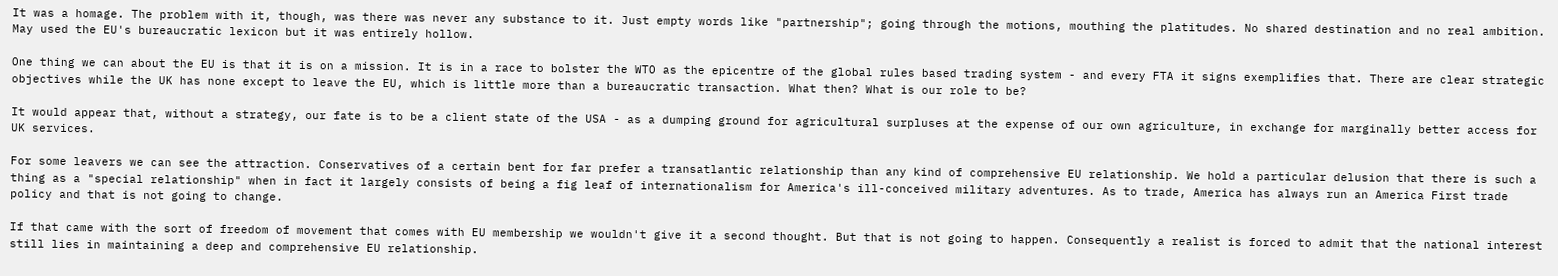It was a homage. The problem with it, though, was there was never any substance to it. Just empty words like "partnership"; going through the motions, mouthing the platitudes. No shared destination and no real ambition. May used the EU's bureaucratic lexicon but it was entirely hollow.

One thing we can about the EU is that it is on a mission. It is in a race to bolster the WTO as the epicentre of the global rules based trading system - and every FTA it signs exemplifies that. There are clear strategic objectives while the UK has none except to leave the EU, which is little more than a bureaucratic transaction. What then? What is our role to be?

It would appear that, without a strategy, our fate is to be a client state of the USA - as a dumping ground for agricultural surpluses at the expense of our own agriculture, in exchange for marginally better access for UK services.

For some leavers we can see the attraction. Conservatives of a certain bent for far prefer a transatlantic relationship than any kind of comprehensive EU relationship. We hold a particular delusion that there is such a thing as a "special relationship" when in fact it largely consists of being a fig leaf of internationalism for America's ill-conceived military adventures. As to trade, America has always run an America First trade policy and that is not going to change.

If that came with the sort of freedom of movement that comes with EU membership we wouldn't give it a second thought. But that is not going to happen. Consequently a realist is forced to admit that the national interest still lies in maintaining a deep and comprehensive EU relationship.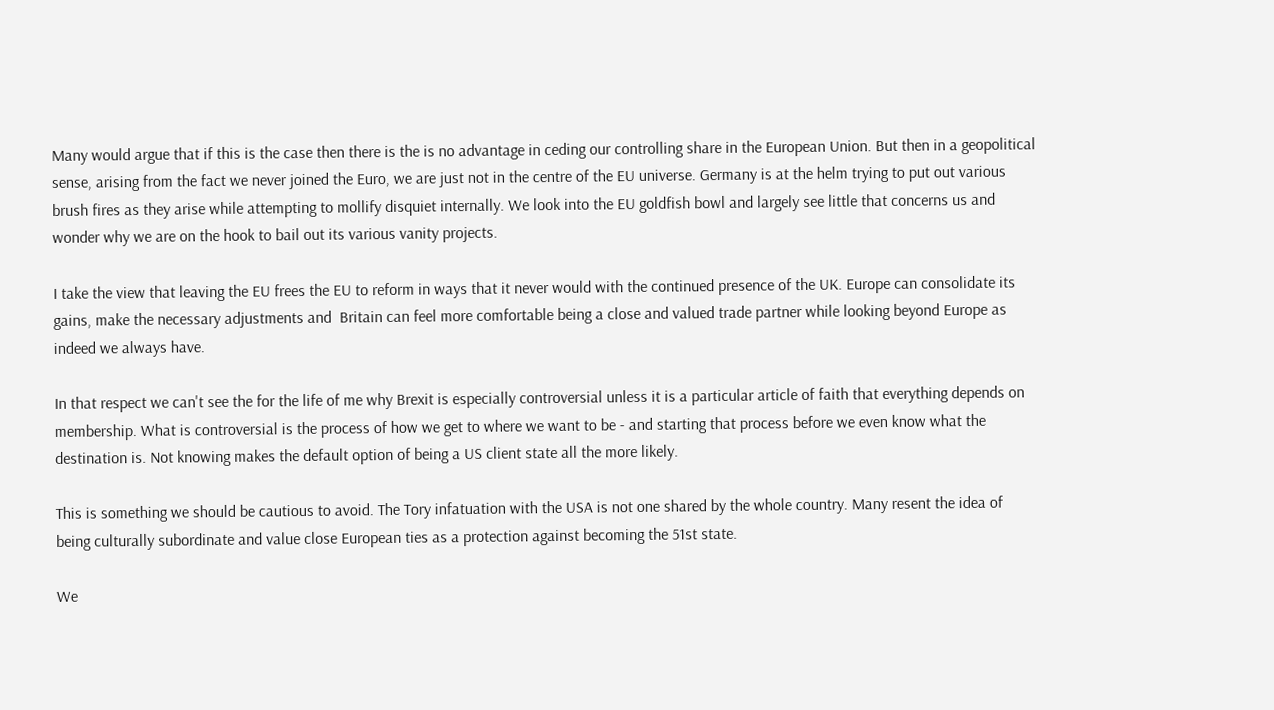Many would argue that if this is the case then there is the is no advantage in ceding our controlling share in the European Union. But then in a geopolitical sense, arising from the fact we never joined the Euro, we are just not in the centre of the EU universe. Germany is at the helm trying to put out various brush fires as they arise while attempting to mollify disquiet internally. We look into the EU goldfish bowl and largely see little that concerns us and wonder why we are on the hook to bail out its various vanity projects.

I take the view that leaving the EU frees the EU to reform in ways that it never would with the continued presence of the UK. Europe can consolidate its gains, make the necessary adjustments and  Britain can feel more comfortable being a close and valued trade partner while looking beyond Europe as indeed we always have.

In that respect we can't see the for the life of me why Brexit is especially controversial unless it is a particular article of faith that everything depends on membership. What is controversial is the process of how we get to where we want to be - and starting that process before we even know what the  destination is. Not knowing makes the default option of being a US client state all the more likely.

This is something we should be cautious to avoid. The Tory infatuation with the USA is not one shared by the whole country. Many resent the idea of being culturally subordinate and value close European ties as a protection against becoming the 51st state.

We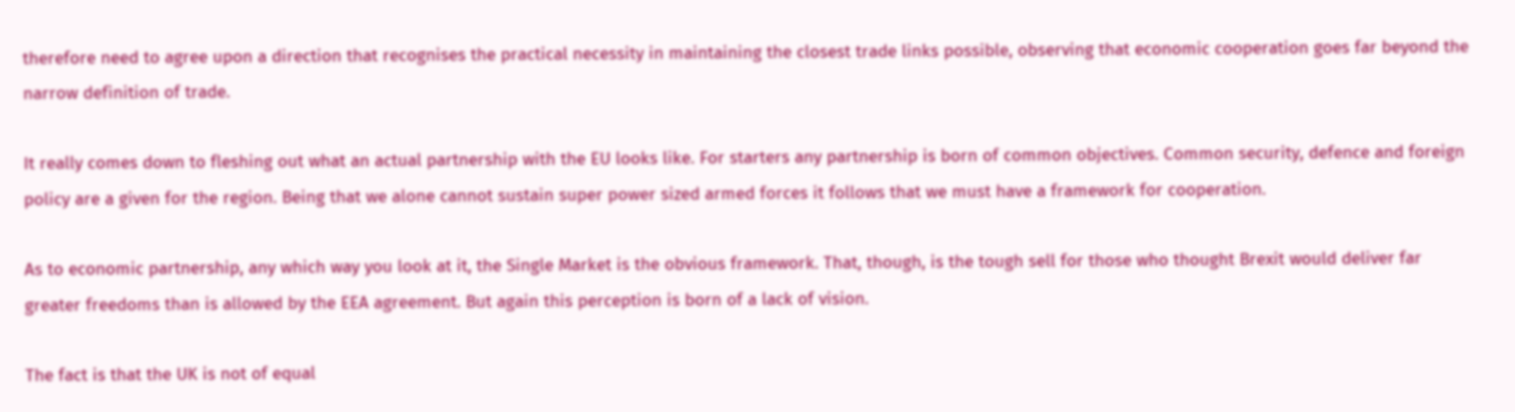therefore need to agree upon a direction that recognises the practical necessity in maintaining the closest trade links possible, observing that economic cooperation goes far beyond the narrow definition of trade.

It really comes down to fleshing out what an actual partnership with the EU looks like. For starters any partnership is born of common objectives. Common security, defence and foreign policy are a given for the region. Being that we alone cannot sustain super power sized armed forces it follows that we must have a framework for cooperation.

As to economic partnership, any which way you look at it, the Single Market is the obvious framework. That, though, is the tough sell for those who thought Brexit would deliver far greater freedoms than is allowed by the EEA agreement. But again this perception is born of a lack of vision.

The fact is that the UK is not of equal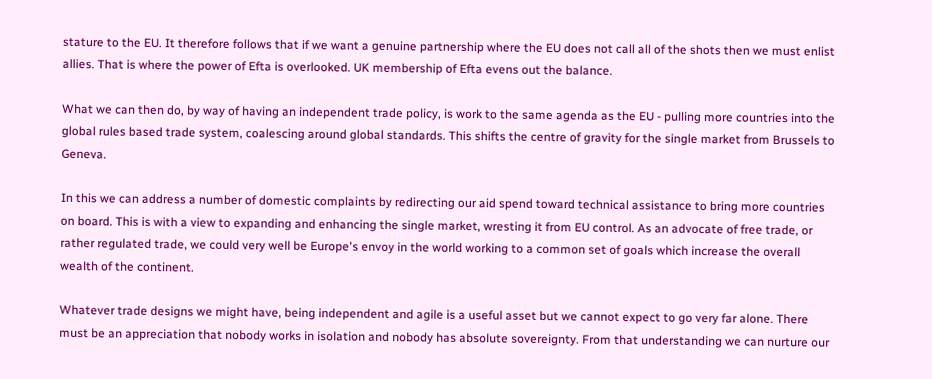stature to the EU. It therefore follows that if we want a genuine partnership where the EU does not call all of the shots then we must enlist allies. That is where the power of Efta is overlooked. UK membership of Efta evens out the balance.

What we can then do, by way of having an independent trade policy, is work to the same agenda as the EU - pulling more countries into the global rules based trade system, coalescing around global standards. This shifts the centre of gravity for the single market from Brussels to Geneva.

In this we can address a number of domestic complaints by redirecting our aid spend toward technical assistance to bring more countries on board. This is with a view to expanding and enhancing the single market, wresting it from EU control. As an advocate of free trade, or rather regulated trade, we could very well be Europe's envoy in the world working to a common set of goals which increase the overall wealth of the continent.

Whatever trade designs we might have, being independent and agile is a useful asset but we cannot expect to go very far alone. There must be an appreciation that nobody works in isolation and nobody has absolute sovereignty. From that understanding we can nurture our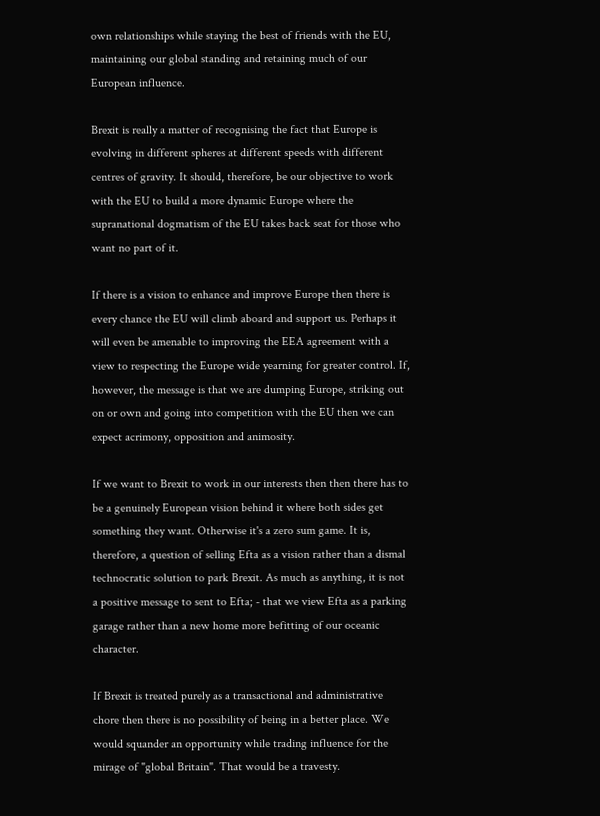own relationships while staying the best of friends with the EU, maintaining our global standing and retaining much of our European influence.

Brexit is really a matter of recognising the fact that Europe is evolving in different spheres at different speeds with different centres of gravity. It should, therefore, be our objective to work with the EU to build a more dynamic Europe where the supranational dogmatism of the EU takes back seat for those who want no part of it.

If there is a vision to enhance and improve Europe then there is every chance the EU will climb aboard and support us. Perhaps it will even be amenable to improving the EEA agreement with a view to respecting the Europe wide yearning for greater control. If, however, the message is that we are dumping Europe, striking out on or own and going into competition with the EU then we can expect acrimony, opposition and animosity.

If we want to Brexit to work in our interests then then there has to be a genuinely European vision behind it where both sides get something they want. Otherwise it's a zero sum game. It is, therefore, a question of selling Efta as a vision rather than a dismal technocratic solution to park Brexit. As much as anything, it is not a positive message to sent to Efta; - that we view Efta as a parking garage rather than a new home more befitting of our oceanic character.

If Brexit is treated purely as a transactional and administrative chore then there is no possibility of being in a better place. We would squander an opportunity while trading influence for the mirage of "global Britain". That would be a travesty.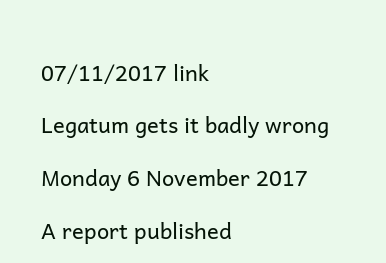07/11/2017 link

Legatum gets it badly wrong

Monday 6 November 2017

A report published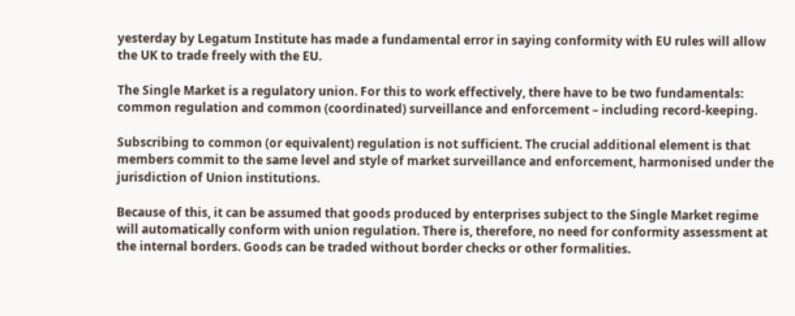yesterday by Legatum Institute has made a fundamental error in saying conformity with EU rules will allow the UK to trade freely with the EU.

The Single Market is a regulatory union. For this to work effectively, there have to be two fundamentals: common regulation and common (coordinated) surveillance and enforcement – including record-keeping.

Subscribing to common (or equivalent) regulation is not sufficient. The crucial additional element is that members commit to the same level and style of market surveillance and enforcement, harmonised under the jurisdiction of Union institutions.

Because of this, it can be assumed that goods produced by enterprises subject to the Single Market regime will automatically conform with union regulation. There is, therefore, no need for conformity assessment at the internal borders. Goods can be traded without border checks or other formalities.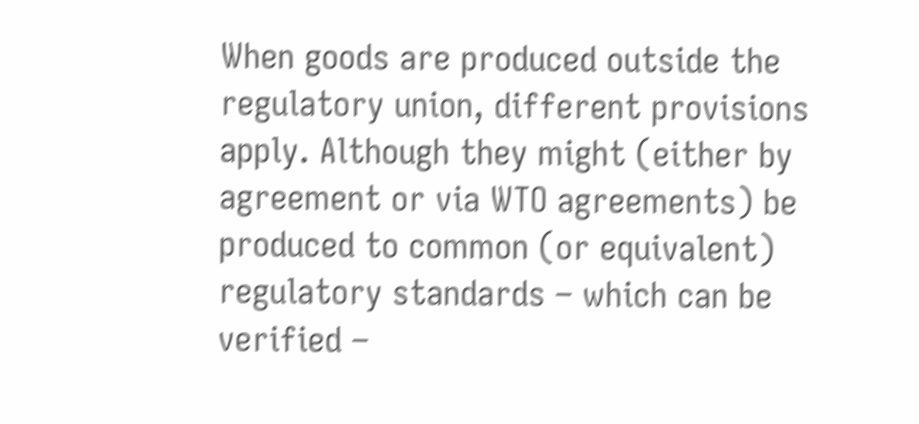When goods are produced outside the regulatory union, different provisions apply. Although they might (either by agreement or via WTO agreements) be produced to common (or equivalent) regulatory standards – which can be verified –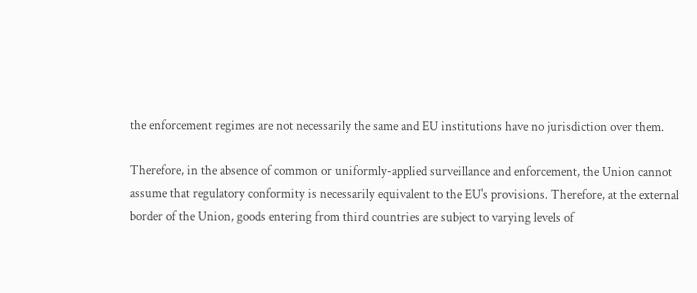the enforcement regimes are not necessarily the same and EU institutions have no jurisdiction over them.

Therefore, in the absence of common or uniformly-applied surveillance and enforcement, the Union cannot assume that regulatory conformity is necessarily equivalent to the EU's provisions. Therefore, at the external border of the Union, goods entering from third countries are subject to varying levels of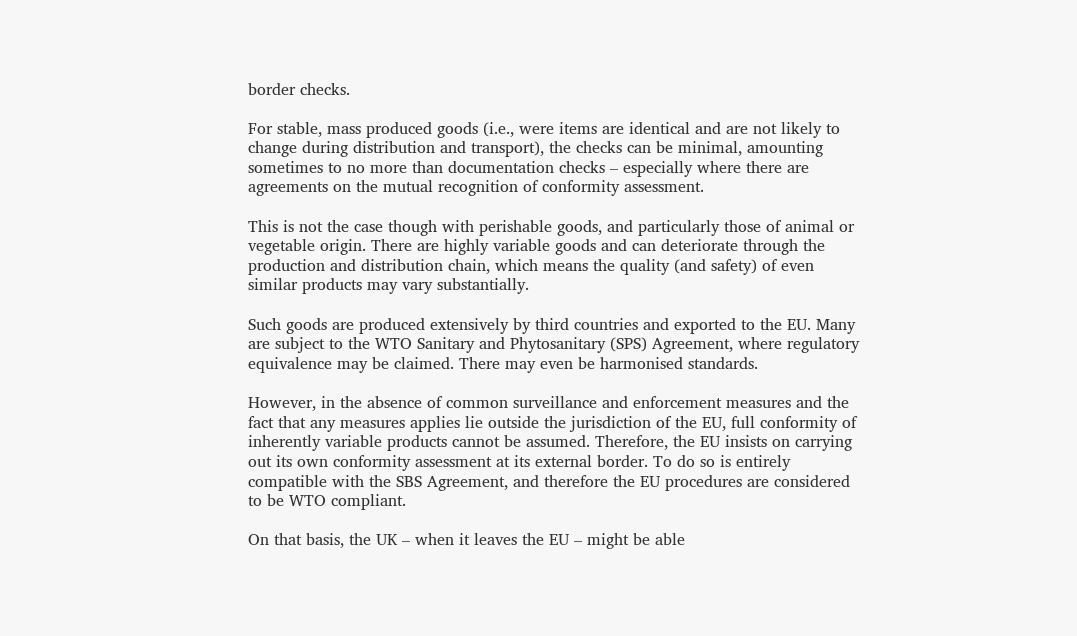border checks.

For stable, mass produced goods (i.e., were items are identical and are not likely to change during distribution and transport), the checks can be minimal, amounting sometimes to no more than documentation checks – especially where there are agreements on the mutual recognition of conformity assessment.

This is not the case though with perishable goods, and particularly those of animal or vegetable origin. There are highly variable goods and can deteriorate through the production and distribution chain, which means the quality (and safety) of even similar products may vary substantially.

Such goods are produced extensively by third countries and exported to the EU. Many are subject to the WTO Sanitary and Phytosanitary (SPS) Agreement, where regulatory equivalence may be claimed. There may even be harmonised standards.

However, in the absence of common surveillance and enforcement measures and the fact that any measures applies lie outside the jurisdiction of the EU, full conformity of inherently variable products cannot be assumed. Therefore, the EU insists on carrying out its own conformity assessment at its external border. To do so is entirely compatible with the SBS Agreement, and therefore the EU procedures are considered to be WTO compliant.

On that basis, the UK – when it leaves the EU – might be able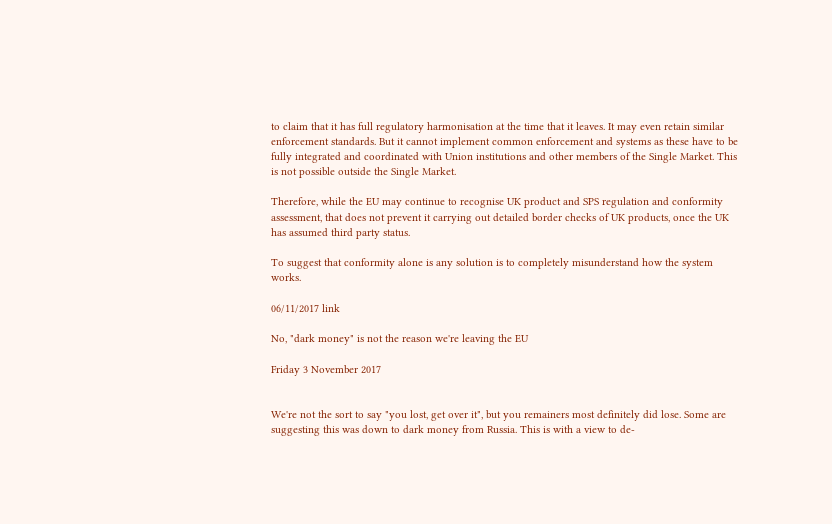to claim that it has full regulatory harmonisation at the time that it leaves. It may even retain similar enforcement standards. But it cannot implement common enforcement and systems as these have to be fully integrated and coordinated with Union institutions and other members of the Single Market. This is not possible outside the Single Market.

Therefore, while the EU may continue to recognise UK product and SPS regulation and conformity assessment, that does not prevent it carrying out detailed border checks of UK products, once the UK has assumed third party status.

To suggest that conformity alone is any solution is to completely misunderstand how the system works.

06/11/2017 link

No, "dark money" is not the reason we're leaving the EU

Friday 3 November 2017


We're not the sort to say "you lost, get over it", but you remainers most definitely did lose. Some are suggesting this was down to dark money from Russia. This is with a view to de-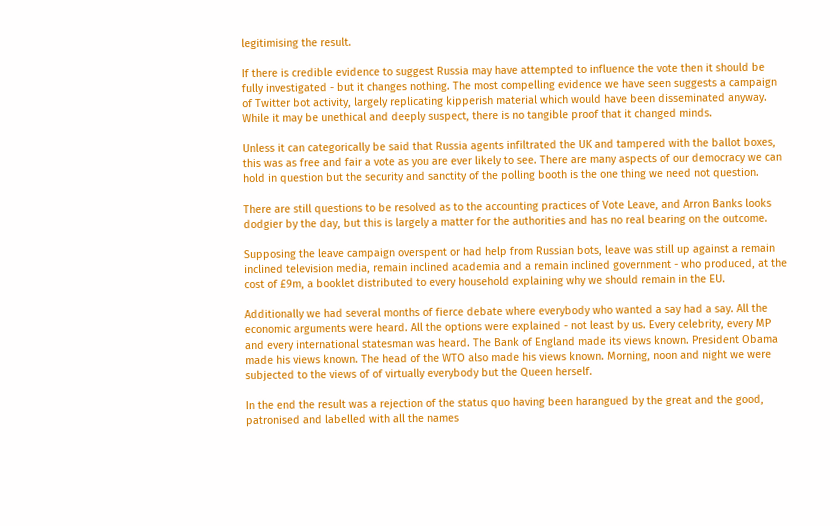legitimising the result.

If there is credible evidence to suggest Russia may have attempted to influence the vote then it should be fully investigated - but it changes nothing. The most compelling evidence we have seen suggests a campaign of Twitter bot activity, largely replicating kipperish material which would have been disseminated anyway. While it may be unethical and deeply suspect, there is no tangible proof that it changed minds.

Unless it can categorically be said that Russia agents infiltrated the UK and tampered with the ballot boxes, this was as free and fair a vote as you are ever likely to see. There are many aspects of our democracy we can hold in question but the security and sanctity of the polling booth is the one thing we need not question.

There are still questions to be resolved as to the accounting practices of Vote Leave, and Arron Banks looks dodgier by the day, but this is largely a matter for the authorities and has no real bearing on the outcome.

Supposing the leave campaign overspent or had help from Russian bots, leave was still up against a remain inclined television media, remain inclined academia and a remain inclined government - who produced, at the cost of £9m, a booklet distributed to every household explaining why we should remain in the EU.

Additionally we had several months of fierce debate where everybody who wanted a say had a say. All the economic arguments were heard. All the options were explained - not least by us. Every celebrity, every MP and every international statesman was heard. The Bank of England made its views known. President Obama made his views known. The head of the WTO also made his views known. Morning, noon and night we were subjected to the views of of virtually everybody but the Queen herself.

In the end the result was a rejection of the status quo having been harangued by the great and the good, patronised and labelled with all the names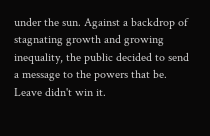under the sun. Against a backdrop of stagnating growth and growing inequality, the public decided to send a message to the powers that be. Leave didn't win it.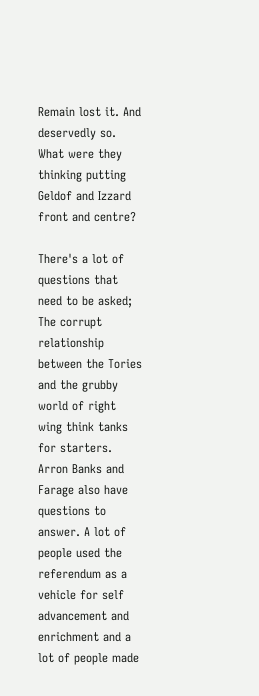Remain lost it. And deservedly so. What were they thinking putting Geldof and Izzard front and centre?

There's a lot of questions that need to be asked; The corrupt relationship between the Tories and the grubby world of right wing think tanks for starters. Arron Banks and Farage also have questions to answer. A lot of people used the referendum as a vehicle for self advancement and enrichment and a lot of people made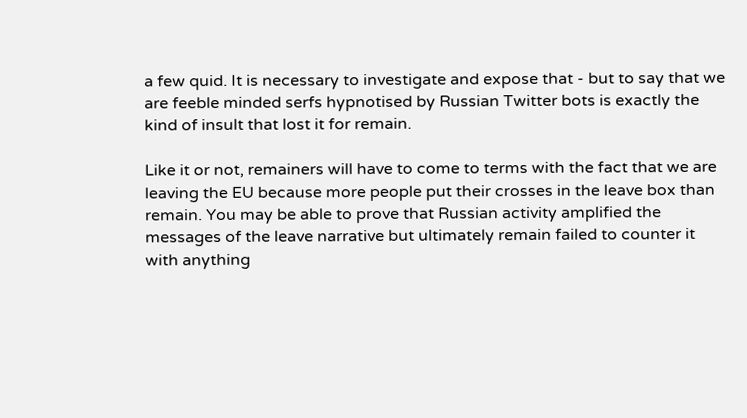a few quid. It is necessary to investigate and expose that - but to say that we are feeble minded serfs hypnotised by Russian Twitter bots is exactly the kind of insult that lost it for remain.

Like it or not, remainers will have to come to terms with the fact that we are leaving the EU because more people put their crosses in the leave box than remain. You may be able to prove that Russian activity amplified the messages of the leave narrative but ultimately remain failed to counter it with anything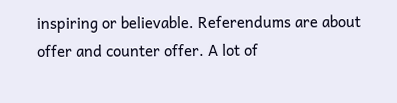inspiring or believable. Referendums are about offer and counter offer. A lot of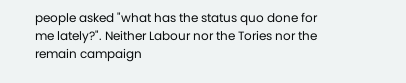people asked "what has the status quo done for me lately?". Neither Labour nor the Tories nor the remain campaign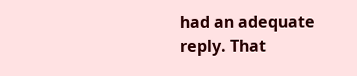had an adequate reply. That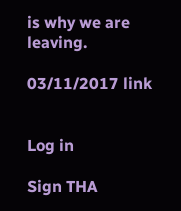is why we are leaving.

03/11/2017 link


Log in

Sign THA